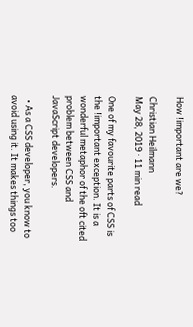How !important are we?

Christian Heilmann
May 28, 2019 · 11 min read

One of my favourite parts of CSS is the !important exception. It is a wonderful metaphor of the oft cited problem between CSS and JavaScript developers.

  • As a CSS developer, you know to avoid using it. It makes things too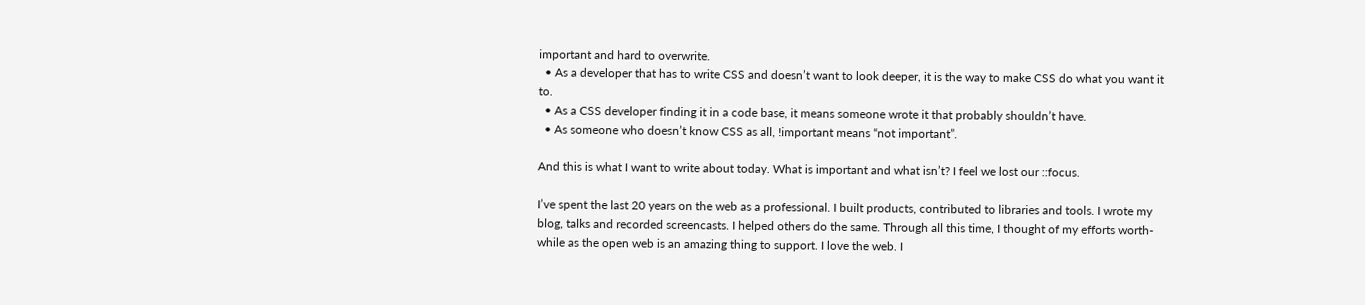important and hard to overwrite.
  • As a developer that has to write CSS and doesn’t want to look deeper, it is the way to make CSS do what you want it to.
  • As a CSS developer finding it in a code base, it means someone wrote it that probably shouldn’t have.
  • As someone who doesn’t know CSS as all, !important means “not important”.

And this is what I want to write about today. What is important and what isn’t? I feel we lost our ::focus.

I’ve spent the last 20 years on the web as a professional. I built products, contributed to libraries and tools. I wrote my blog, talks and recorded screencasts. I helped others do the same. Through all this time, I thought of my efforts worth-while as the open web is an amazing thing to support. I love the web. I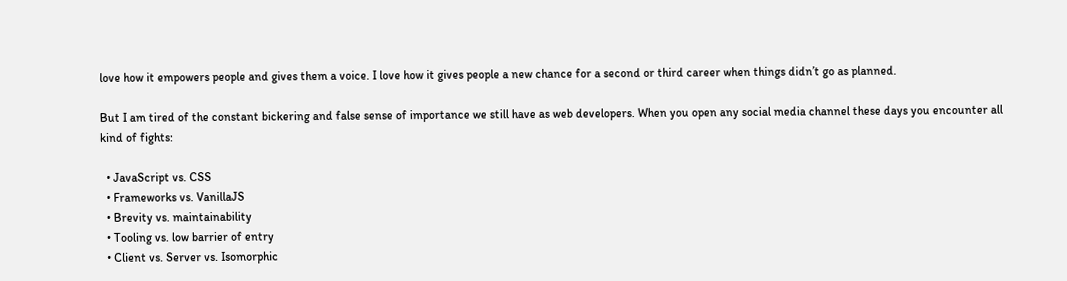love how it empowers people and gives them a voice. I love how it gives people a new chance for a second or third career when things didn’t go as planned.

But I am tired of the constant bickering and false sense of importance we still have as web developers. When you open any social media channel these days you encounter all kind of fights:

  • JavaScript vs. CSS
  • Frameworks vs. VanillaJS
  • Brevity vs. maintainability
  • Tooling vs. low barrier of entry
  • Client vs. Server vs. Isomorphic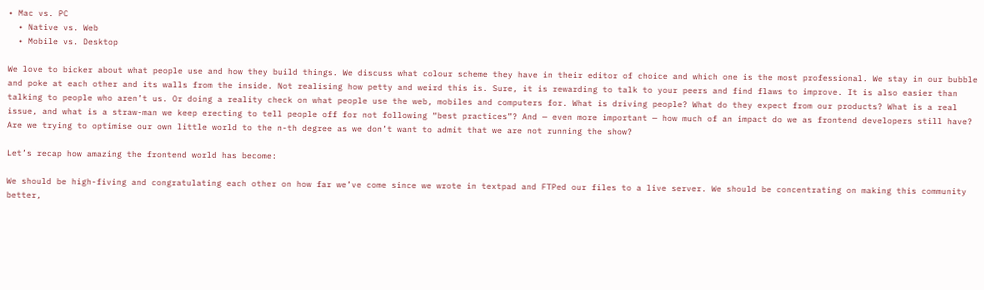• Mac vs. PC
  • Native vs. Web
  • Mobile vs. Desktop

We love to bicker about what people use and how they build things. We discuss what colour scheme they have in their editor of choice and which one is the most professional. We stay in our bubble and poke at each other and its walls from the inside. Not realising how petty and weird this is. Sure, it is rewarding to talk to your peers and find flaws to improve. It is also easier than talking to people who aren’t us. Or doing a reality check on what people use the web, mobiles and computers for. What is driving people? What do they expect from our products? What is a real issue, and what is a straw-man we keep erecting to tell people off for not following “best practices”? And — even more important — how much of an impact do we as frontend developers still have? Are we trying to optimise our own little world to the n-th degree as we don’t want to admit that we are not running the show?

Let’s recap how amazing the frontend world has become:

We should be high-fiving and congratulating each other on how far we’ve come since we wrote in textpad and FTPed our files to a live server. We should be concentrating on making this community better,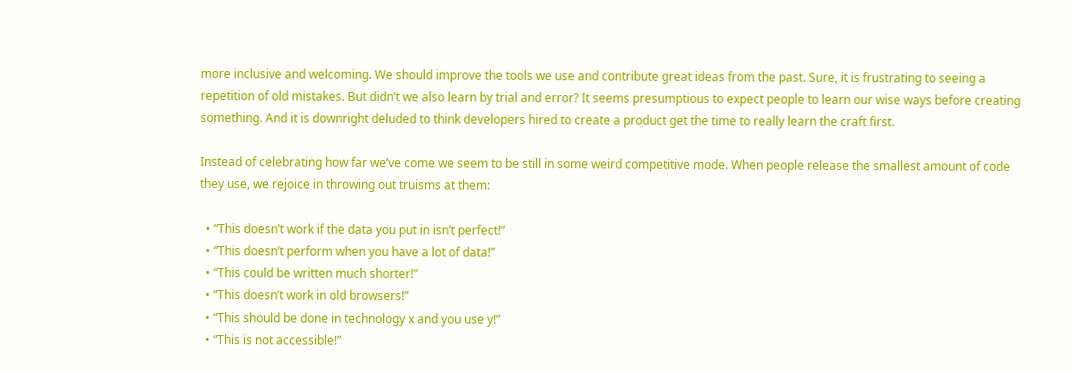more inclusive and welcoming. We should improve the tools we use and contribute great ideas from the past. Sure, it is frustrating to seeing a repetition of old mistakes. But didn’t we also learn by trial and error? It seems presumptious to expect people to learn our wise ways before creating something. And it is downright deluded to think developers hired to create a product get the time to really learn the craft first.

Instead of celebrating how far we’ve come we seem to be still in some weird competitive mode. When people release the smallest amount of code they use, we rejoice in throwing out truisms at them:

  • “This doesn’t work if the data you put in isn’t perfect!”
  • “This doesn’t perform when you have a lot of data!”
  • “This could be written much shorter!”
  • “This doesn’t work in old browsers!”
  • “This should be done in technology x and you use y!”
  • “This is not accessible!”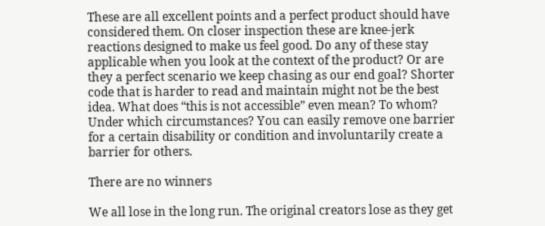These are all excellent points and a perfect product should have considered them. On closer inspection these are knee-jerk reactions designed to make us feel good. Do any of these stay applicable when you look at the context of the product? Or are they a perfect scenario we keep chasing as our end goal? Shorter code that is harder to read and maintain might not be the best idea. What does “this is not accessible” even mean? To whom? Under which circumstances? You can easily remove one barrier for a certain disability or condition and involuntarily create a barrier for others.

There are no winners

We all lose in the long run. The original creators lose as they get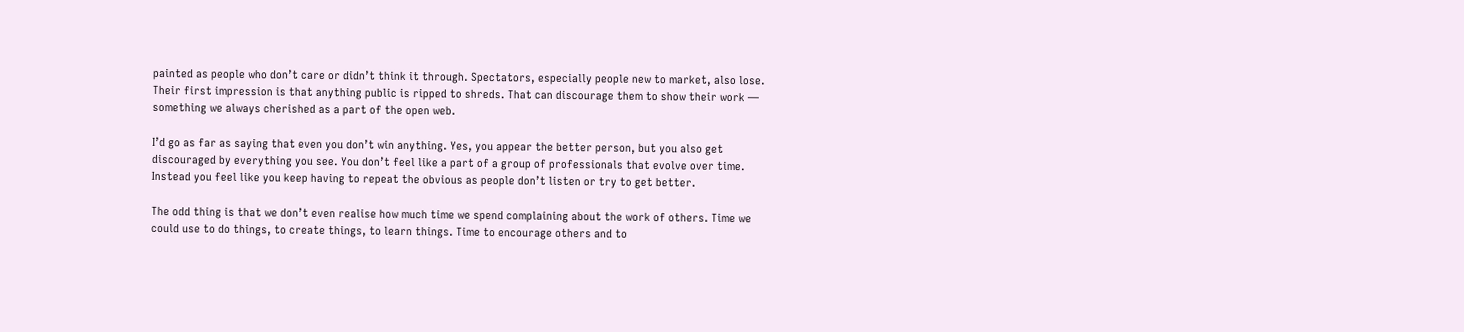painted as people who don’t care or didn’t think it through. Spectators, especially people new to market, also lose. Their first impression is that anything public is ripped to shreds. That can discourage them to show their work — something we always cherished as a part of the open web.

I’d go as far as saying that even you don’t win anything. Yes, you appear the better person, but you also get discouraged by everything you see. You don’t feel like a part of a group of professionals that evolve over time. Instead you feel like you keep having to repeat the obvious as people don’t listen or try to get better.

The odd thing is that we don’t even realise how much time we spend complaining about the work of others. Time we could use to do things, to create things, to learn things. Time to encourage others and to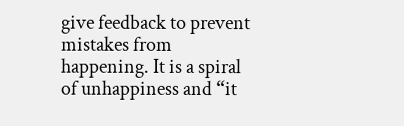give feedback to prevent mistakes from happening. It is a spiral of unhappiness and “it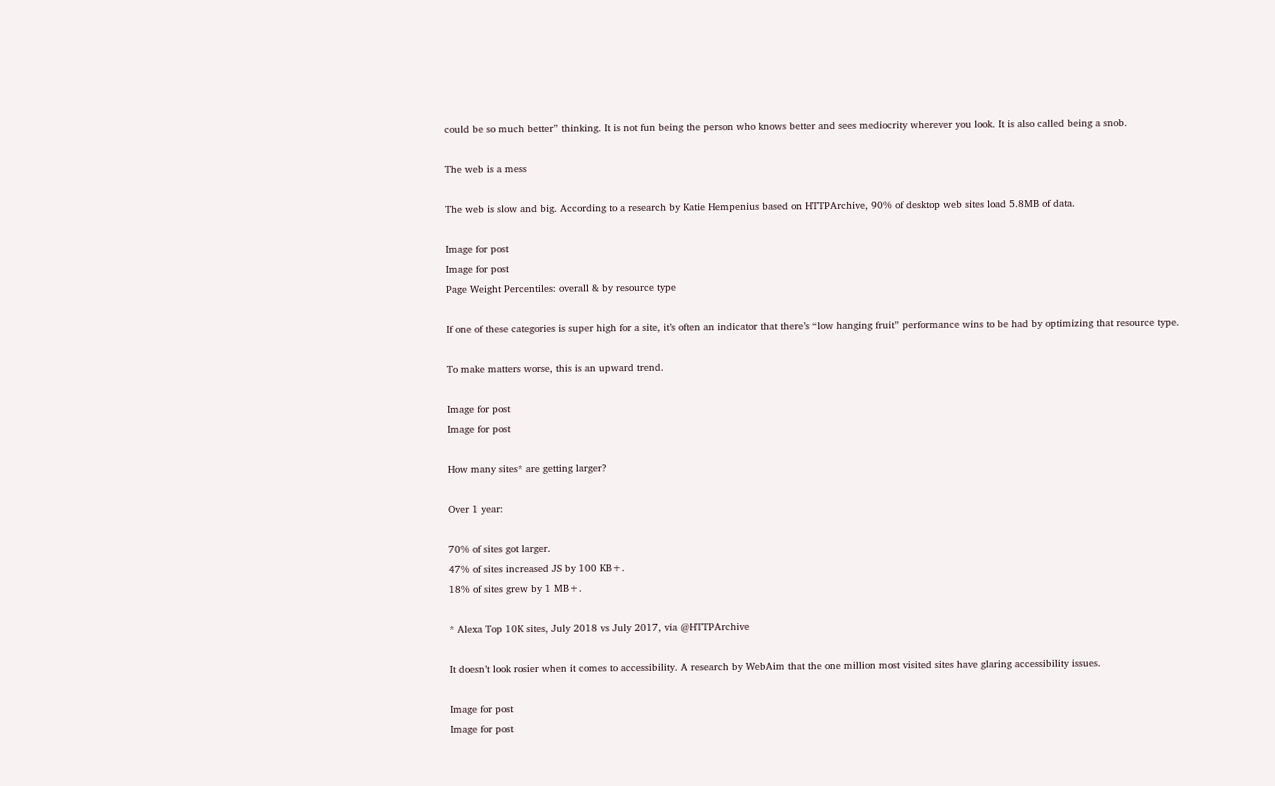could be so much better” thinking. It is not fun being the person who knows better and sees mediocrity wherever you look. It is also called being a snob.

The web is a mess

The web is slow and big. According to a research by Katie Hempenius based on HTTPArchive, 90% of desktop web sites load 5.8MB of data.

Image for post
Image for post
Page Weight Percentiles: overall & by resource type

If one of these categories is super high for a site, it’s often an indicator that there’s “low hanging fruit” performance wins to be had by optimizing that resource type.

To make matters worse, this is an upward trend.

Image for post
Image for post

How many sites* are getting larger?

Over 1 year:

70% of sites got larger.
47% of sites increased JS by 100 KB+.
18% of sites grew by 1 MB+.

* Alexa Top 10K sites, July 2018 vs July 2017, via @HTTPArchive

It doesn’t look rosier when it comes to accessibility. A research by WebAim that the one million most visited sites have glaring accessibility issues.

Image for post
Image for post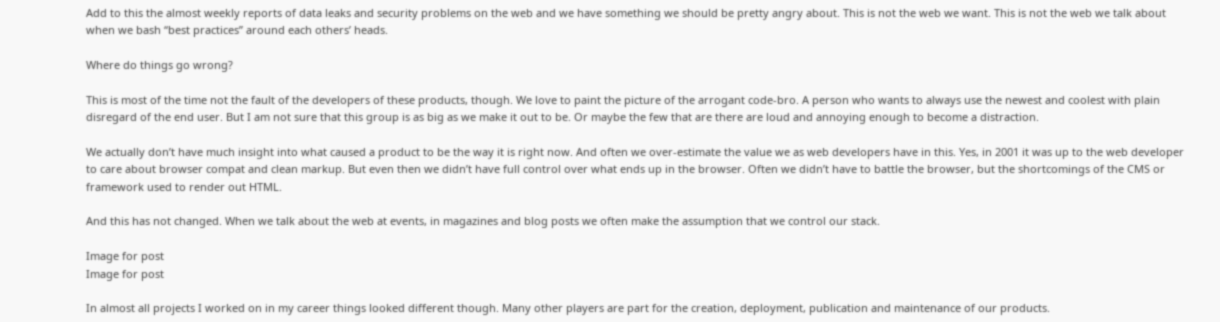Add to this the almost weekly reports of data leaks and security problems on the web and we have something we should be pretty angry about. This is not the web we want. This is not the web we talk about when we bash “best practices” around each others’ heads.

Where do things go wrong?

This is most of the time not the fault of the developers of these products, though. We love to paint the picture of the arrogant code-bro. A person who wants to always use the newest and coolest with plain disregard of the end user. But I am not sure that this group is as big as we make it out to be. Or maybe the few that are there are loud and annoying enough to become a distraction.

We actually don’t have much insight into what caused a product to be the way it is right now. And often we over-estimate the value we as web developers have in this. Yes, in 2001 it was up to the web developer to care about browser compat and clean markup. But even then we didn’t have full control over what ends up in the browser. Often we didn’t have to battle the browser, but the shortcomings of the CMS or framework used to render out HTML.

And this has not changed. When we talk about the web at events, in magazines and blog posts we often make the assumption that we control our stack.

Image for post
Image for post

In almost all projects I worked on in my career things looked different though. Many other players are part for the creation, deployment, publication and maintenance of our products.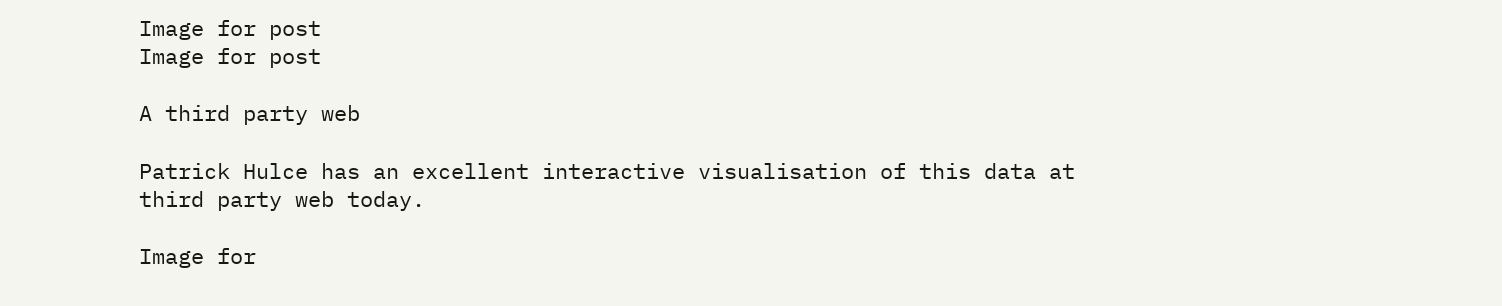Image for post
Image for post

A third party web

Patrick Hulce has an excellent interactive visualisation of this data at third party web today.

Image for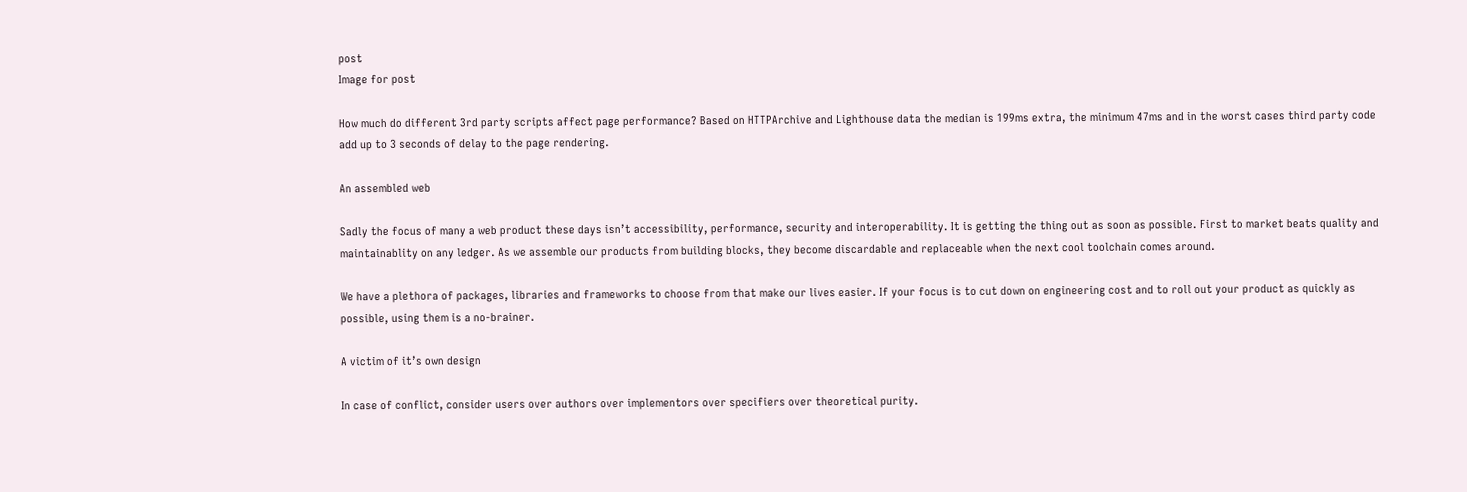post
Image for post

How much do different 3rd party scripts affect page performance? Based on HTTPArchive and Lighthouse data the median is 199ms extra, the minimum 47ms and in the worst cases third party code add up to 3 seconds of delay to the page rendering.

An assembled web

Sadly the focus of many a web product these days isn’t accessibility, performance, security and interoperability. It is getting the thing out as soon as possible. First to market beats quality and maintainablity on any ledger. As we assemble our products from building blocks, they become discardable and replaceable when the next cool toolchain comes around.

We have a plethora of packages, libraries and frameworks to choose from that make our lives easier. If your focus is to cut down on engineering cost and to roll out your product as quickly as possible, using them is a no-brainer.

A victim of it’s own design

In case of conflict, consider users over authors over implementors over specifiers over theoretical purity.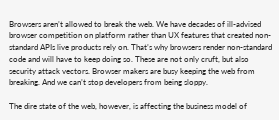Browsers aren’t allowed to break the web. We have decades of ill-advised browser competition on platform rather than UX features that created non-standard APIs live products rely on. That’s why browsers render non-standard code and will have to keep doing so. These are not only cruft, but also security attack vectors. Browser makers are busy keeping the web from breaking. And we can’t stop developers from being sloppy.

The dire state of the web, however, is affecting the business model of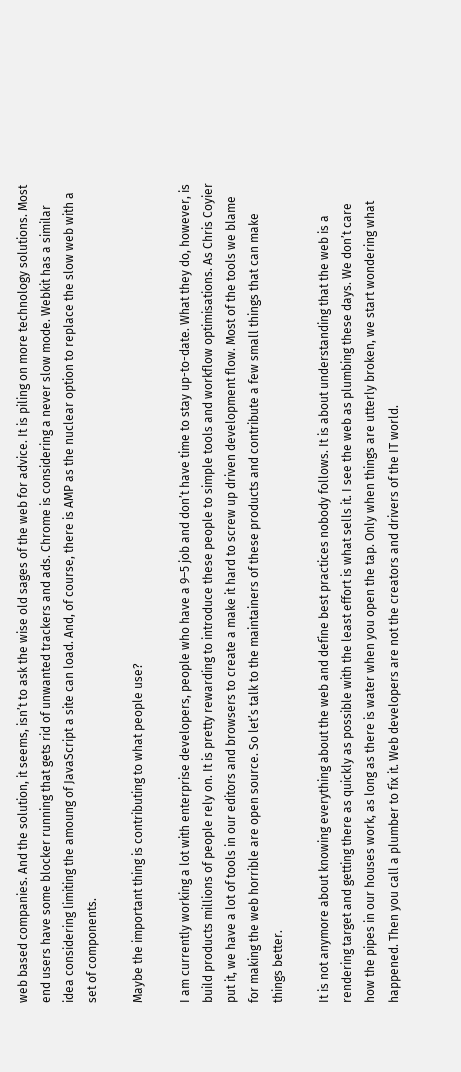web based companies. And the solution, it seems, isn’t to ask the wise old sages of the web for advice. It is piling on more technology solutions. Most end users have some blocker running that gets rid of unwanted trackers and ads. Chrome is considering a never slow mode. Webkit has a similar idea considering limiting the amoung of JavaScript a site can load. And, of course, there is AMP as the nuclear option to replace the slow web with a set of components.

Maybe the important thing is contributing to what people use?

I am currently working a lot with enterprise developers, people who have a 9–5 job and don’t have time to stay up-to-date. What they do, however, is build products millions of people rely on. It is pretty rewarding to introduce these people to simple tools and workflow optimisations. As Chris Coyier put it, we have a lot of tools in our editors and browsers to create a make it hard to screw up driven development flow. Most of the tools we blame for making the web horrible are open source. So let’s talk to the maintainers of these products and contribute a few small things that can make things better.

It is not anymore about knowing everything about the web and define best practices nobody follows. It is about understanding that the web is a rendering target and getting there as quickly as possible with the least effort is what sells it. I see the web as plumbing these days. We don’t care how the pipes in our houses work, as long as there is water when you open the tap. Only when things are utterly broken, we start wondering what happened. Then you call a plumber to fix it. Web developers are not the creators and drivers of the IT world.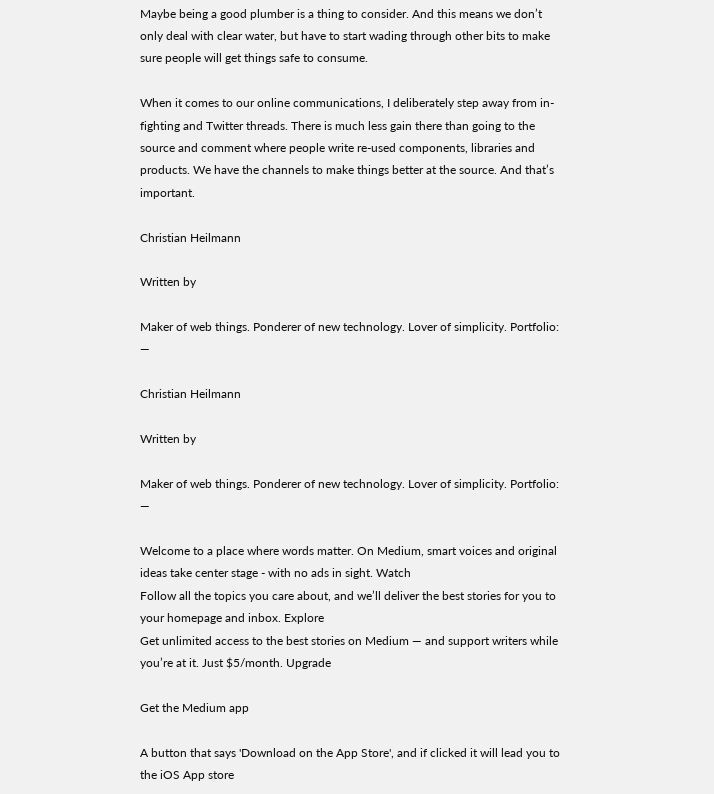Maybe being a good plumber is a thing to consider. And this means we don’t only deal with clear water, but have to start wading through other bits to make sure people will get things safe to consume.

When it comes to our online communications, I deliberately step away from in-fighting and Twitter threads. There is much less gain there than going to the source and comment where people write re-used components, libraries and products. We have the channels to make things better at the source. And that’s important.

Christian Heilmann

Written by

Maker of web things. Ponderer of new technology. Lover of simplicity. Portfolio: —

Christian Heilmann

Written by

Maker of web things. Ponderer of new technology. Lover of simplicity. Portfolio: —

Welcome to a place where words matter. On Medium, smart voices and original ideas take center stage - with no ads in sight. Watch
Follow all the topics you care about, and we’ll deliver the best stories for you to your homepage and inbox. Explore
Get unlimited access to the best stories on Medium — and support writers while you’re at it. Just $5/month. Upgrade

Get the Medium app

A button that says 'Download on the App Store', and if clicked it will lead you to the iOS App store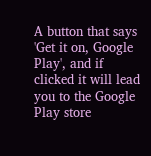A button that says 'Get it on, Google Play', and if clicked it will lead you to the Google Play store